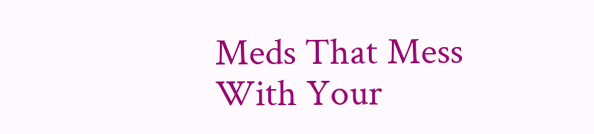Meds That Mess With Your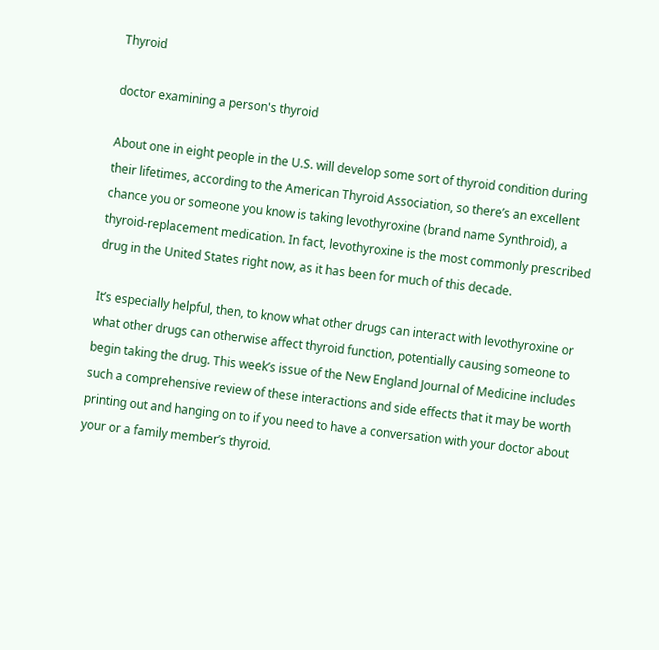Thyroid

doctor examining a person's thyroid

About one in eight people in the U.S. will develop some sort of thyroid condition during their lifetimes, according to the American Thyroid Association, so there’s an excellent chance you or someone you know is taking levothyroxine (brand name Synthroid), a thyroid-replacement medication. In fact, levothyroxine is the most commonly prescribed drug in the United States right now, as it has been for much of this decade.

It’s especially helpful, then, to know what other drugs can interact with levothyroxine or what other drugs can otherwise affect thyroid function, potentially causing someone to begin taking the drug. This week’s issue of the New England Journal of Medicine includes such a comprehensive review of these interactions and side effects that it may be worth printing out and hanging on to if you need to have a conversation with your doctor about your or a family member’s thyroid.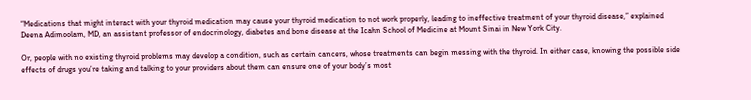“Medications that might interact with your thyroid medication may cause your thyroid medication to not work properly, leading to ineffective treatment of your thyroid disease,” explained Deena Adimoolam, MD, an assistant professor of endocrinology, diabetes and bone disease at the Icahn School of Medicine at Mount Sinai in New York City.

Or, people with no existing thyroid problems may develop a condition, such as certain cancers, whose treatments can begin messing with the thyroid. In either case, knowing the possible side effects of drugs you’re taking and talking to your providers about them can ensure one of your body’s most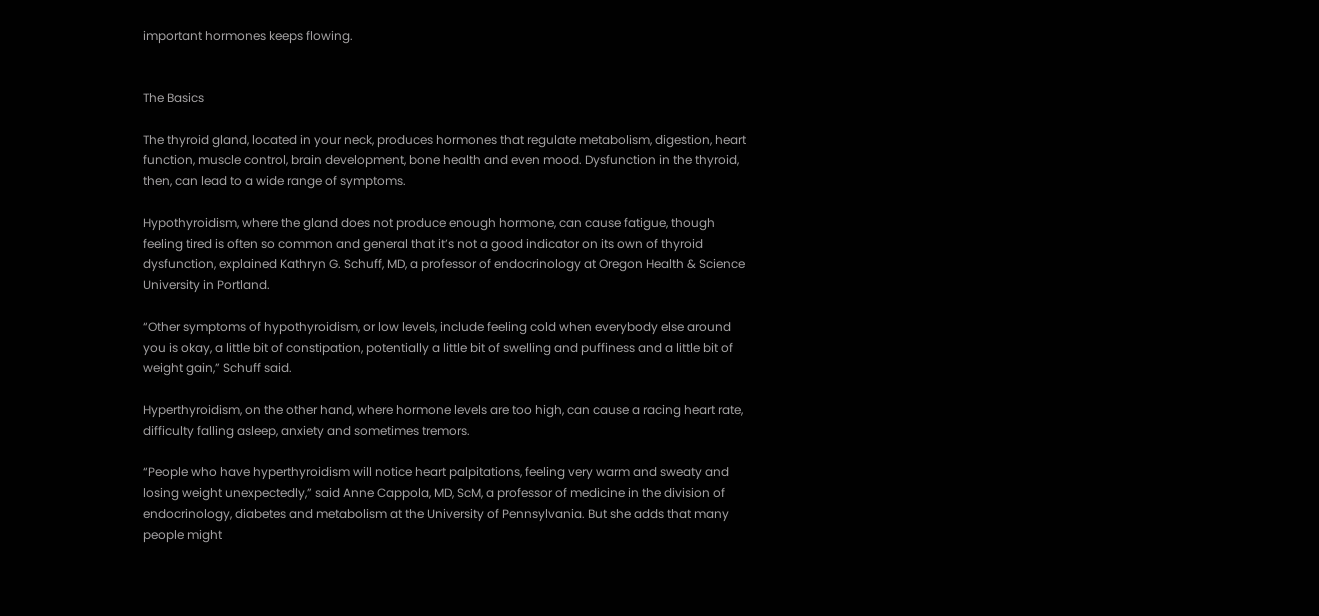important hormones keeps flowing.


The Basics

The thyroid gland, located in your neck, produces hormones that regulate metabolism, digestion, heart function, muscle control, brain development, bone health and even mood. Dysfunction in the thyroid, then, can lead to a wide range of symptoms.

Hypothyroidism, where the gland does not produce enough hormone, can cause fatigue, though feeling tired is often so common and general that it’s not a good indicator on its own of thyroid dysfunction, explained Kathryn G. Schuff, MD, a professor of endocrinology at Oregon Health & Science University in Portland.

“Other symptoms of hypothyroidism, or low levels, include feeling cold when everybody else around you is okay, a little bit of constipation, potentially a little bit of swelling and puffiness and a little bit of weight gain,” Schuff said.

Hyperthyroidism, on the other hand, where hormone levels are too high, can cause a racing heart rate, difficulty falling asleep, anxiety and sometimes tremors.

“People who have hyperthyroidism will notice heart palpitations, feeling very warm and sweaty and losing weight unexpectedly,” said Anne Cappola, MD, ScM, a professor of medicine in the division of endocrinology, diabetes and metabolism at the University of Pennsylvania. But she adds that many people might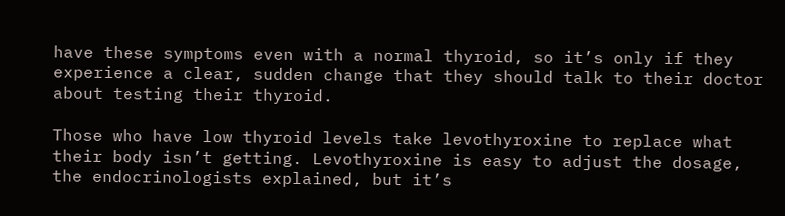have these symptoms even with a normal thyroid, so it’s only if they experience a clear, sudden change that they should talk to their doctor about testing their thyroid.

Those who have low thyroid levels take levothyroxine to replace what their body isn’t getting. Levothyroxine is easy to adjust the dosage, the endocrinologists explained, but it’s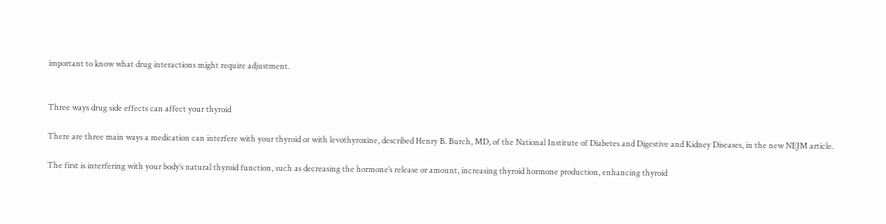important to know what drug interactions might require adjustment.


Three ways drug side effects can affect your thyroid

There are three main ways a medication can interfere with your thyroid or with levothyroxine, described Henry B. Burch, MD, of the National Institute of Diabetes and Digestive and Kidney Diseases, in the new NEJM article.

The first is interfering with your body’s natural thyroid function, such as decreasing the hormone’s release or amount, increasing thyroid hormone production, enhancing thyroid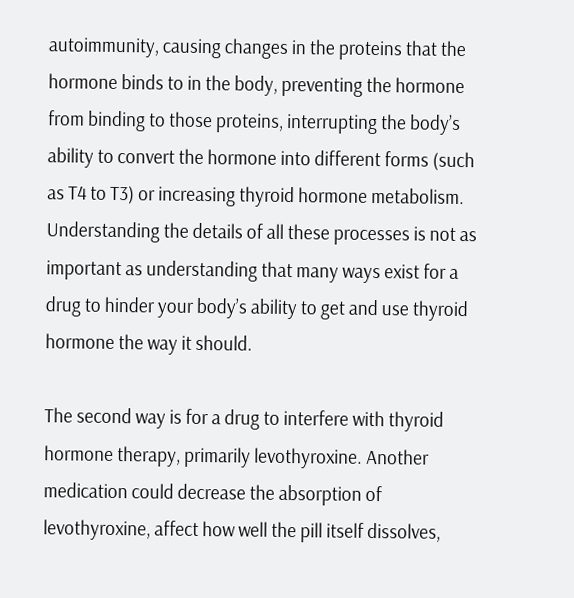autoimmunity, causing changes in the proteins that the hormone binds to in the body, preventing the hormone from binding to those proteins, interrupting the body’s ability to convert the hormone into different forms (such as T4 to T3) or increasing thyroid hormone metabolism. Understanding the details of all these processes is not as important as understanding that many ways exist for a drug to hinder your body’s ability to get and use thyroid hormone the way it should.

The second way is for a drug to interfere with thyroid hormone therapy, primarily levothyroxine. Another medication could decrease the absorption of levothyroxine, affect how well the pill itself dissolves,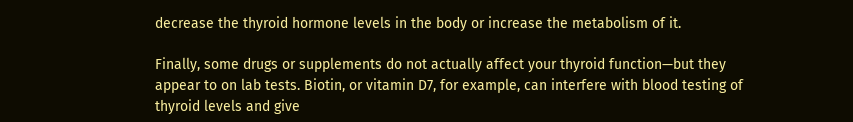decrease the thyroid hormone levels in the body or increase the metabolism of it.

Finally, some drugs or supplements do not actually affect your thyroid function—but they appear to on lab tests. Biotin, or vitamin D7, for example, can interfere with blood testing of thyroid levels and give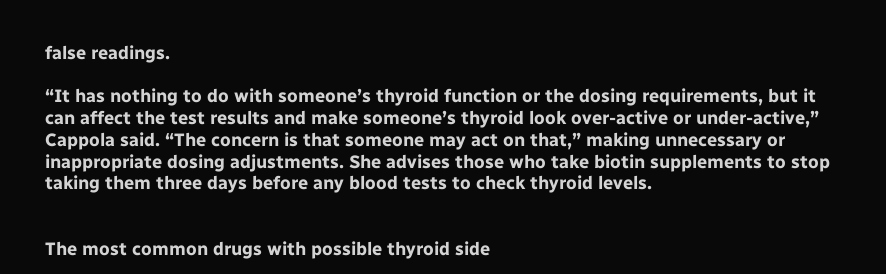false readings.

“It has nothing to do with someone’s thyroid function or the dosing requirements, but it can affect the test results and make someone’s thyroid look over-active or under-active,” Cappola said. “The concern is that someone may act on that,” making unnecessary or inappropriate dosing adjustments. She advises those who take biotin supplements to stop taking them three days before any blood tests to check thyroid levels.


The most common drugs with possible thyroid side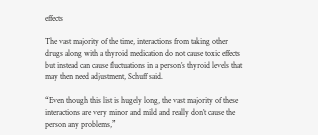effects

The vast majority of the time, interactions from taking other drugs along with a thyroid medication do not cause toxic effects but instead can cause fluctuations in a person’s thyroid levels that may then need adjustment, Schuff said.

“Even though this list is hugely long, the vast majority of these interactions are very minor and mild and really don’t cause the person any problems,”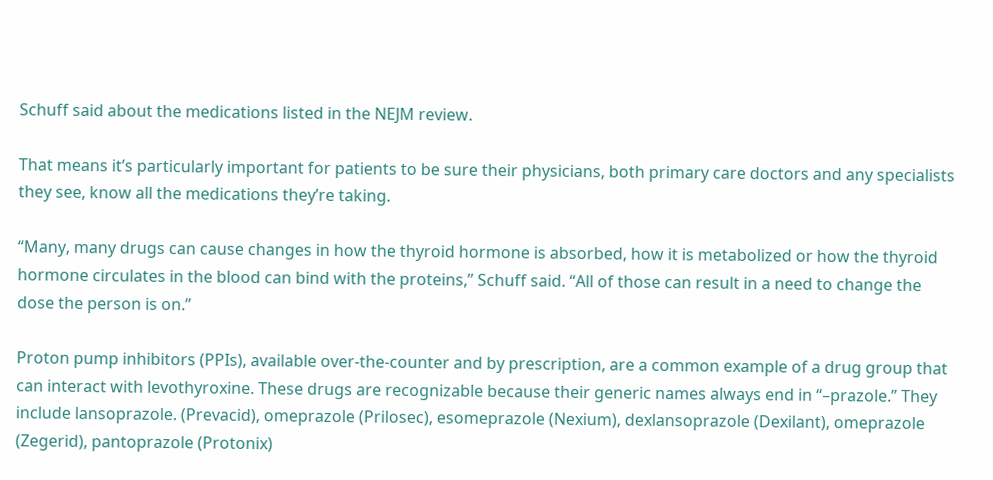Schuff said about the medications listed in the NEJM review.

That means it’s particularly important for patients to be sure their physicians, both primary care doctors and any specialists they see, know all the medications they’re taking.

“Many, many drugs can cause changes in how the thyroid hormone is absorbed, how it is metabolized or how the thyroid hormone circulates in the blood can bind with the proteins,” Schuff said. “All of those can result in a need to change the dose the person is on.”

Proton pump inhibitors (PPIs), available over-the-counter and by prescription, are a common example of a drug group that can interact with levothyroxine. These drugs are recognizable because their generic names always end in “–prazole.” They include lansoprazole. (Prevacid), omeprazole (Prilosec), esomeprazole (Nexium), dexlansoprazole (Dexilant), omeprazole (Zegerid), pantoprazole (Protonix)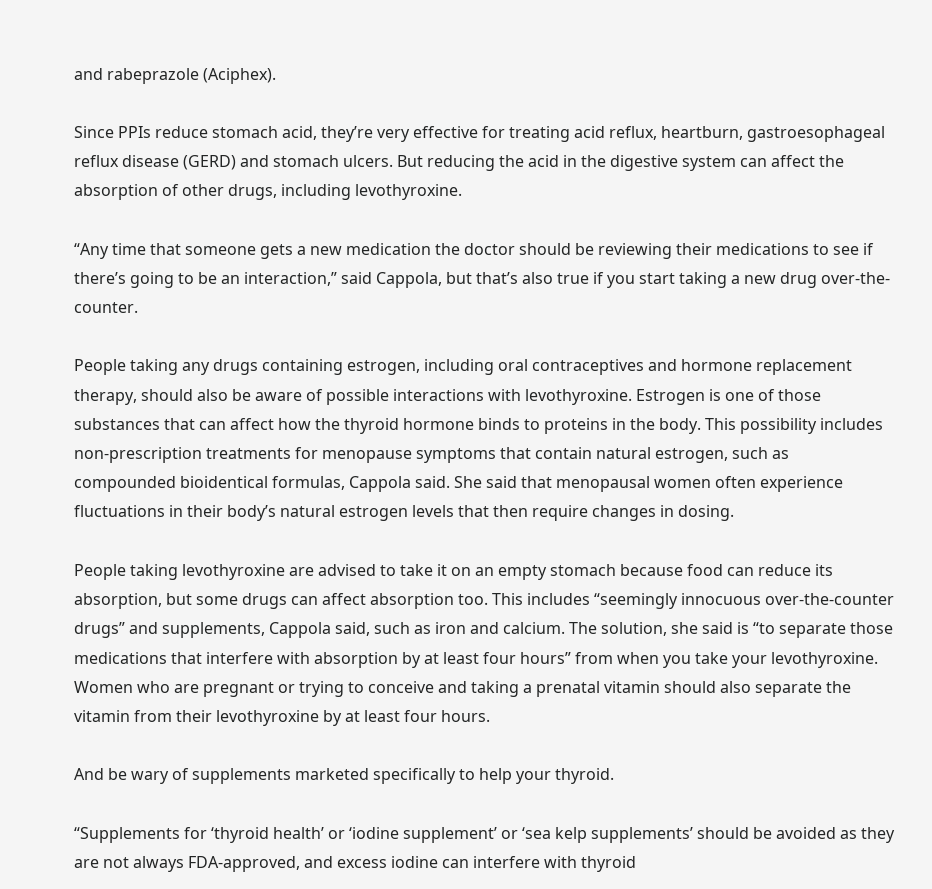and rabeprazole (Aciphex).

Since PPIs reduce stomach acid, they’re very effective for treating acid reflux, heartburn, gastroesophageal reflux disease (GERD) and stomach ulcers. But reducing the acid in the digestive system can affect the absorption of other drugs, including levothyroxine.

“Any time that someone gets a new medication the doctor should be reviewing their medications to see if there’s going to be an interaction,” said Cappola, but that’s also true if you start taking a new drug over-the-counter.

People taking any drugs containing estrogen, including oral contraceptives and hormone replacement therapy, should also be aware of possible interactions with levothyroxine. Estrogen is one of those substances that can affect how the thyroid hormone binds to proteins in the body. This possibility includes non-prescription treatments for menopause symptoms that contain natural estrogen, such as compounded bioidentical formulas, Cappola said. She said that menopausal women often experience fluctuations in their body’s natural estrogen levels that then require changes in dosing.

People taking levothyroxine are advised to take it on an empty stomach because food can reduce its absorption, but some drugs can affect absorption too. This includes “seemingly innocuous over-the-counter drugs” and supplements, Cappola said, such as iron and calcium. The solution, she said is “to separate those medications that interfere with absorption by at least four hours” from when you take your levothyroxine. Women who are pregnant or trying to conceive and taking a prenatal vitamin should also separate the vitamin from their levothyroxine by at least four hours.

And be wary of supplements marketed specifically to help your thyroid.

“Supplements for ‘thyroid health’ or ‘iodine supplement’ or ‘sea kelp supplements’ should be avoided as they are not always FDA-approved, and excess iodine can interfere with thyroid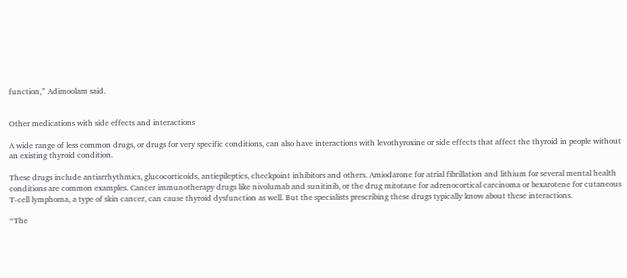function,” Adimoolam said.


Other medications with side effects and interactions

A wide range of less common drugs, or drugs for very specific conditions, can also have interactions with levothyroxine or side effects that affect the thyroid in people without an existing thyroid condition.

These drugs include antiarrhythmics, glucocorticoids, antiepileptics, checkpoint inhibitors and others. Amiodarone for atrial fibrillation and lithium for several mental health conditions are common examples. Cancer immunotherapy drugs like nivolumab and sunitinib, or the drug mitotane for adrenocortical carcinoma or bexarotene for cutaneous T-cell lymphoma, a type of skin cancer, can cause thyroid dysfunction as well. But the specialists prescribing these drugs typically know about these interactions.

“The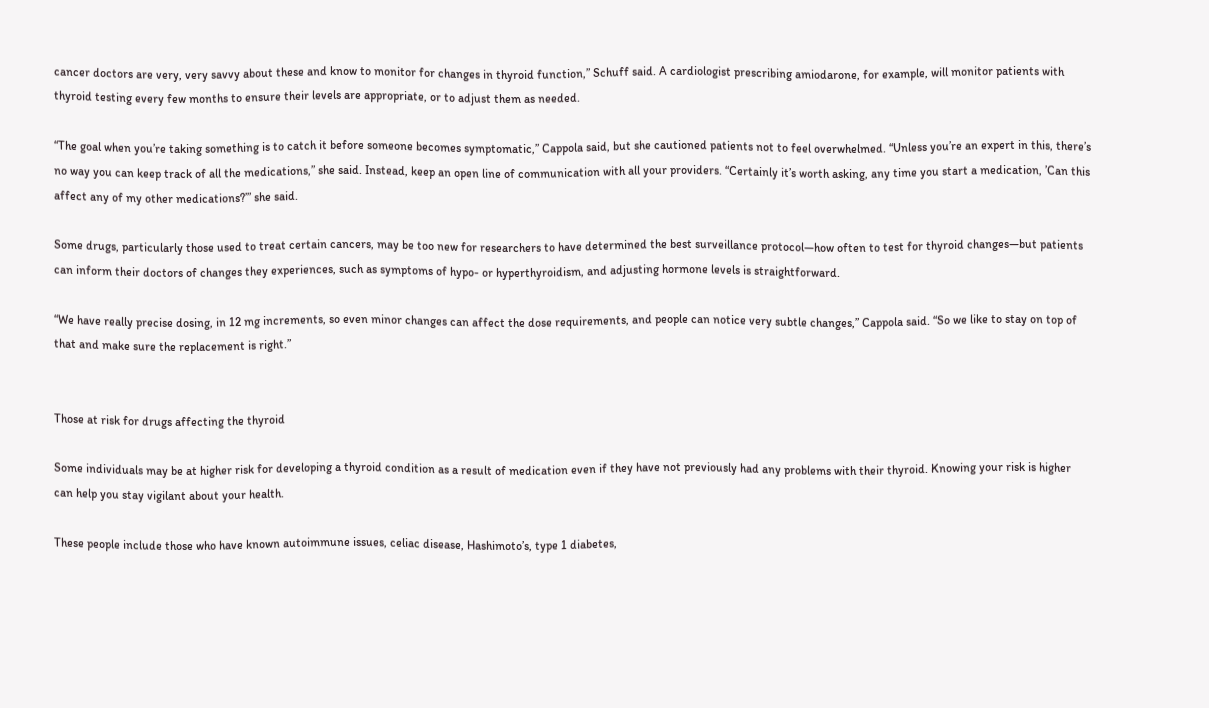cancer doctors are very, very savvy about these and know to monitor for changes in thyroid function,” Schuff said. A cardiologist prescribing amiodarone, for example, will monitor patients with thyroid testing every few months to ensure their levels are appropriate, or to adjust them as needed.

“The goal when you’re taking something is to catch it before someone becomes symptomatic,” Cappola said, but she cautioned patients not to feel overwhelmed. “Unless you’re an expert in this, there’s no way you can keep track of all the medications,” she said. Instead, keep an open line of communication with all your providers. “Certainly it’s worth asking, any time you start a medication, ’Can this affect any of my other medications?’” she said.

Some drugs, particularly those used to treat certain cancers, may be too new for researchers to have determined the best surveillance protocol—how often to test for thyroid changes—but patients can inform their doctors of changes they experiences, such as symptoms of hypo- or hyperthyroidism, and adjusting hormone levels is straightforward.

“We have really precise dosing, in 12 mg increments, so even minor changes can affect the dose requirements, and people can notice very subtle changes,” Cappola said. “So we like to stay on top of that and make sure the replacement is right.”


Those at risk for drugs affecting the thyroid

Some individuals may be at higher risk for developing a thyroid condition as a result of medication even if they have not previously had any problems with their thyroid. Knowing your risk is higher can help you stay vigilant about your health.

These people include those who have known autoimmune issues, celiac disease, Hashimoto’s, type 1 diabetes,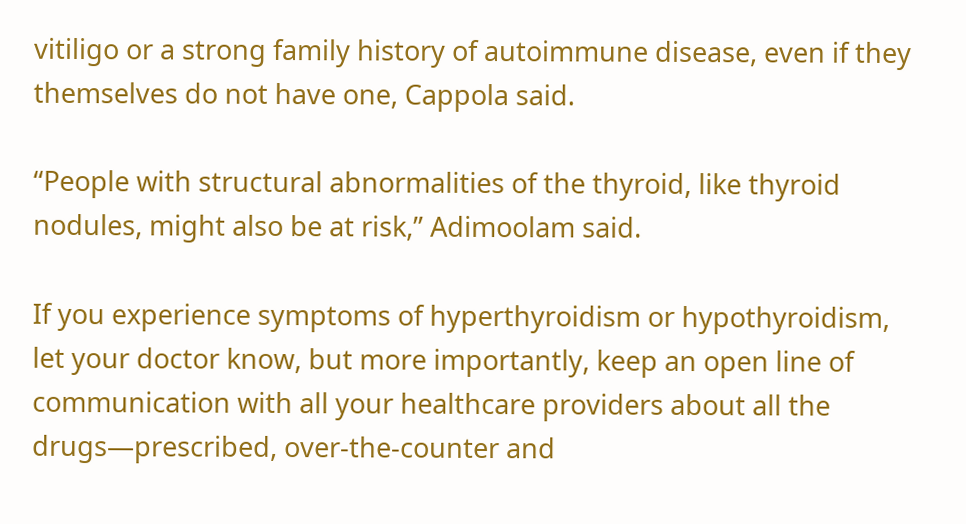vitiligo or a strong family history of autoimmune disease, even if they themselves do not have one, Cappola said.

“People with structural abnormalities of the thyroid, like thyroid nodules, might also be at risk,” Adimoolam said.

If you experience symptoms of hyperthyroidism or hypothyroidism, let your doctor know, but more importantly, keep an open line of communication with all your healthcare providers about all the drugs—prescribed, over-the-counter and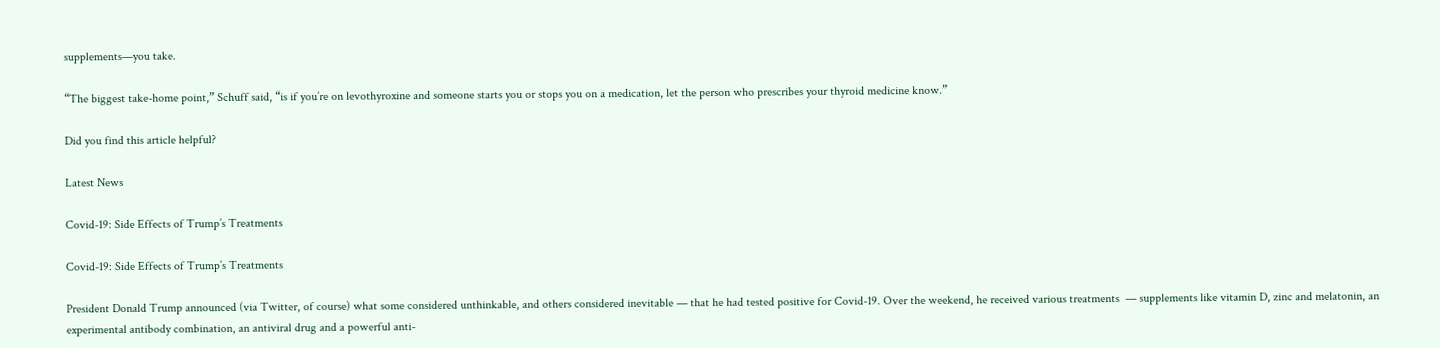supplements—you take.

“The biggest take-home point,” Schuff said, “is if you’re on levothyroxine and someone starts you or stops you on a medication, let the person who prescribes your thyroid medicine know.”

Did you find this article helpful?

Latest News

Covid-19: Side Effects of Trump’s Treatments

Covid-19: Side Effects of Trump’s Treatments

President Donald Trump announced (via Twitter, of course) what some considered unthinkable, and others considered inevitable — that he had tested positive for Covid-19. Over the weekend, he received various treatments  — supplements like vitamin D, zinc and melatonin, an experimental antibody combination, an antiviral drug and a powerful anti-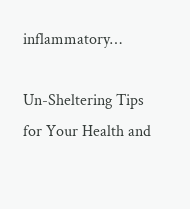inflammatory…

Un-Sheltering Tips for Your Health and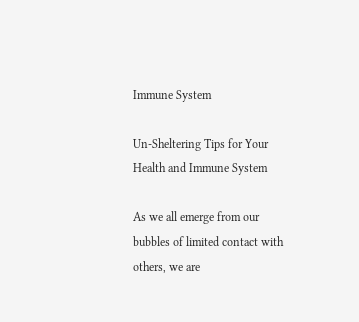Immune System

Un-Sheltering Tips for Your Health and Immune System

As we all emerge from our bubbles of limited contact with others, we are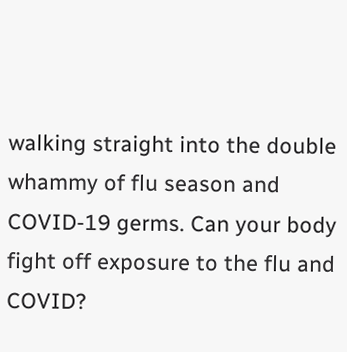walking straight into the double whammy of flu season and COVID-19 germs. Can your body fight off exposure to the flu and COVID?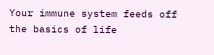Your immune system feeds off the basics of life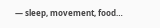— sleep, movement, food…